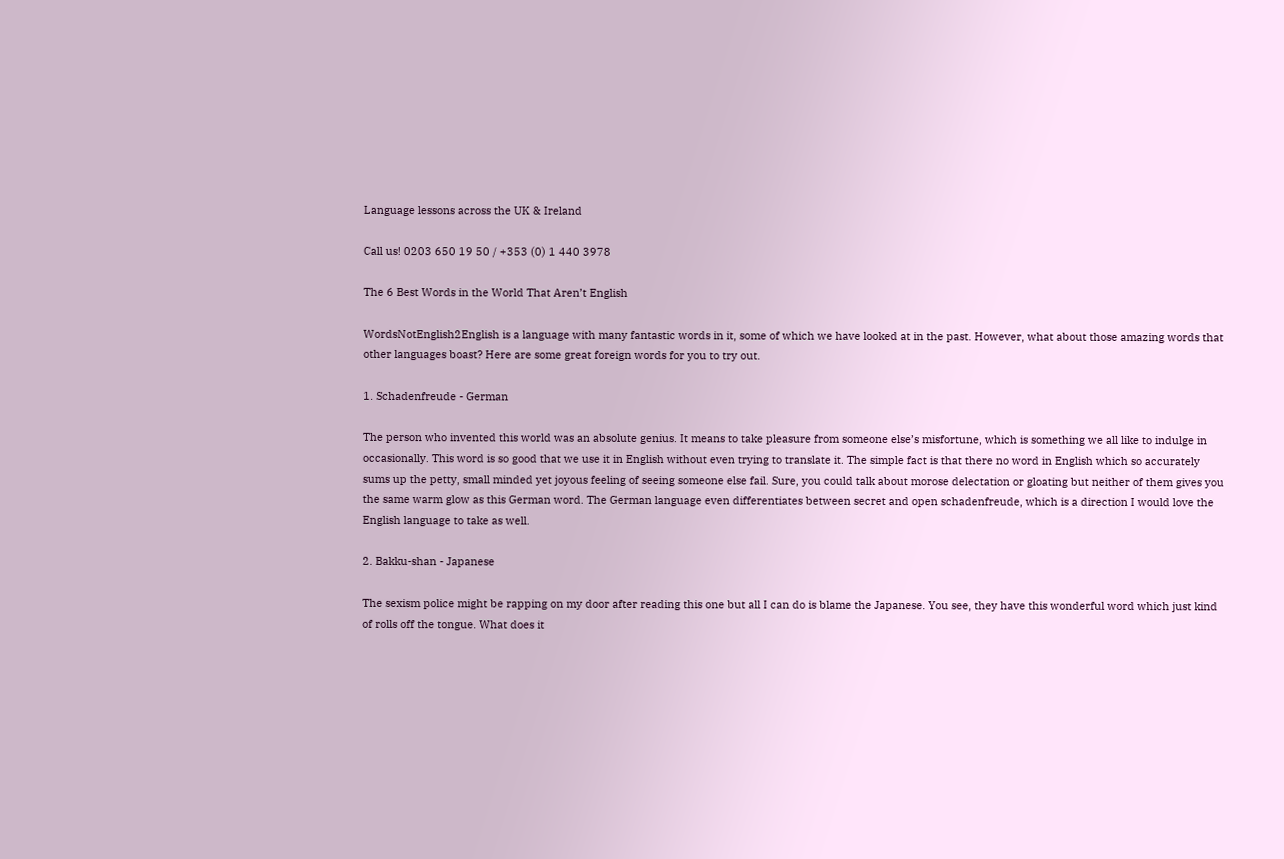Language lessons across the UK & Ireland

Call us! 0203 650 19 50 / +353 (0) 1 440 3978

The 6 Best Words in the World That Aren’t English

WordsNotEnglish2English is a language with many fantastic words in it, some of which we have looked at in the past. However, what about those amazing words that other languages boast? Here are some great foreign words for you to try out.

1. Schadenfreude - German

The person who invented this world was an absolute genius. It means to take pleasure from someone else’s misfortune, which is something we all like to indulge in occasionally. This word is so good that we use it in English without even trying to translate it. The simple fact is that there no word in English which so accurately sums up the petty, small minded yet joyous feeling of seeing someone else fail. Sure, you could talk about morose delectation or gloating but neither of them gives you the same warm glow as this German word. The German language even differentiates between secret and open schadenfreude, which is a direction I would love the English language to take as well.

2. Bakku-shan - Japanese

The sexism police might be rapping on my door after reading this one but all I can do is blame the Japanese. You see, they have this wonderful word which just kind of rolls off the tongue. What does it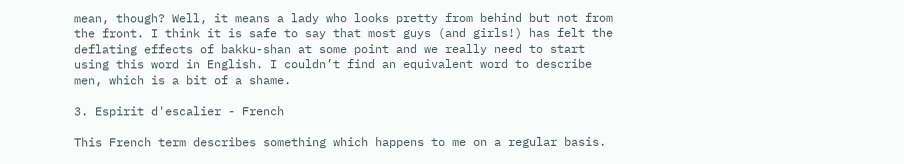mean, though? Well, it means a lady who looks pretty from behind but not from the front. I think it is safe to say that most guys (and girls!) has felt the deflating effects of bakku-shan at some point and we really need to start using this word in English. I couldn’t find an equivalent word to describe men, which is a bit of a shame.

3. Espirit d'escalier - French

This French term describes something which happens to me on a regular basis.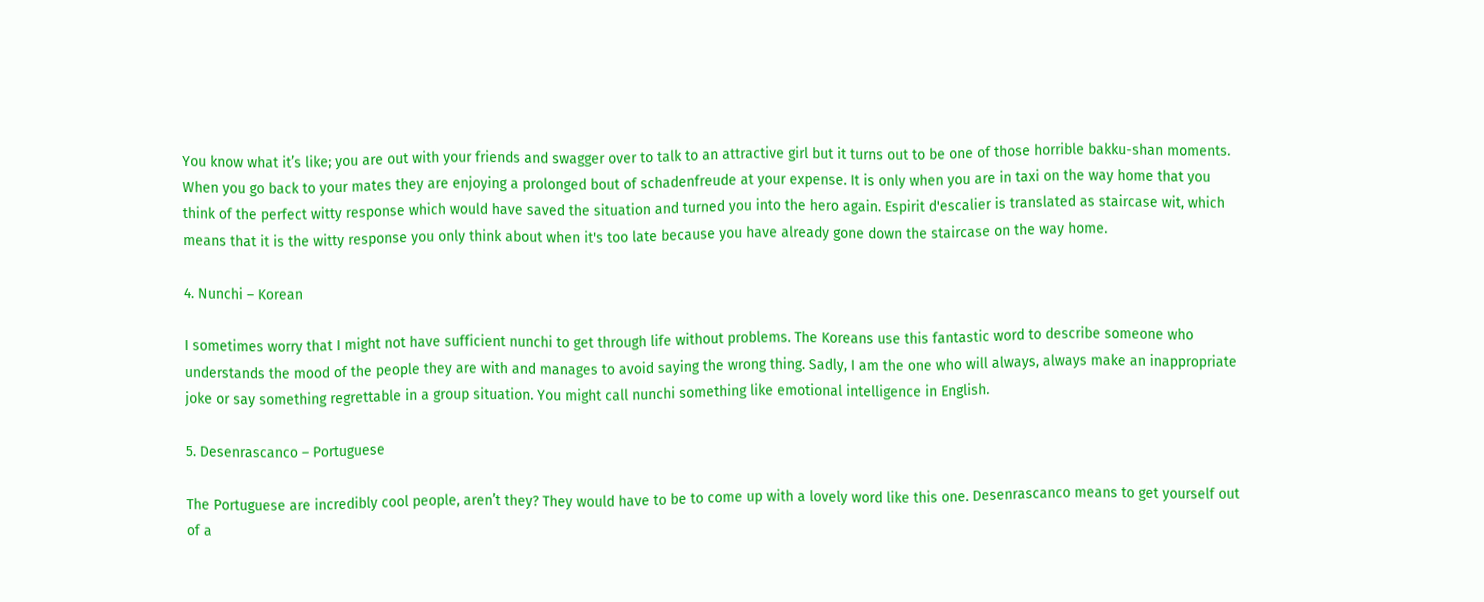You know what it’s like; you are out with your friends and swagger over to talk to an attractive girl but it turns out to be one of those horrible bakku-shan moments. When you go back to your mates they are enjoying a prolonged bout of schadenfreude at your expense. It is only when you are in taxi on the way home that you think of the perfect witty response which would have saved the situation and turned you into the hero again. Espirit d'escalier is translated as staircase wit, which means that it is the witty response you only think about when it's too late because you have already gone down the staircase on the way home.

4. Nunchi – Korean

I sometimes worry that I might not have sufficient nunchi to get through life without problems. The Koreans use this fantastic word to describe someone who understands the mood of the people they are with and manages to avoid saying the wrong thing. Sadly, I am the one who will always, always make an inappropriate joke or say something regrettable in a group situation. You might call nunchi something like emotional intelligence in English.

5. Desenrascanco – Portuguese

The Portuguese are incredibly cool people, aren’t they? They would have to be to come up with a lovely word like this one. Desenrascanco means to get yourself out of a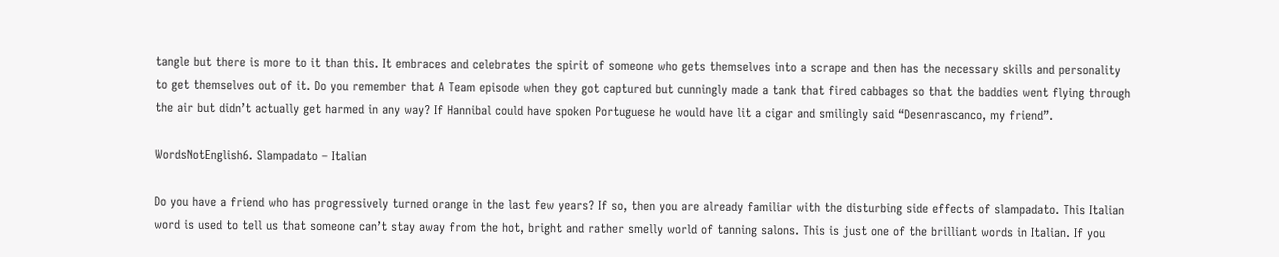tangle but there is more to it than this. It embraces and celebrates the spirit of someone who gets themselves into a scrape and then has the necessary skills and personality to get themselves out of it. Do you remember that A Team episode when they got captured but cunningly made a tank that fired cabbages so that the baddies went flying through the air but didn’t actually get harmed in any way? If Hannibal could have spoken Portuguese he would have lit a cigar and smilingly said “Desenrascanco, my friend”.

WordsNotEnglish6. Slampadato – Italian

Do you have a friend who has progressively turned orange in the last few years? If so, then you are already familiar with the disturbing side effects of slampadato. This Italian word is used to tell us that someone can’t stay away from the hot, bright and rather smelly world of tanning salons. This is just one of the brilliant words in Italian. If you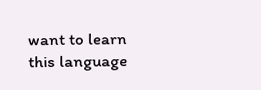want to learn this language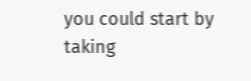you could start by taking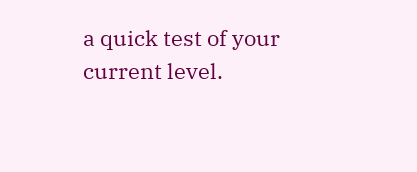a quick test of your current level.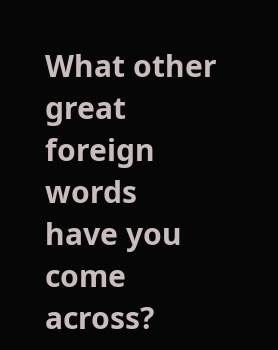What other great foreign words have you come across?